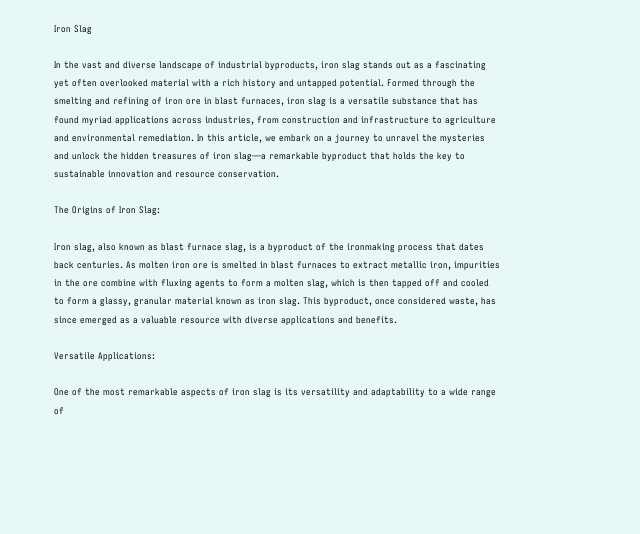Iron Slag

In the vast and diverse landscape of industrial byproducts, iron slag stands out as a fascinating yet often overlooked material with a rich history and untapped potential. Formed through the smelting and refining of iron ore in blast furnaces, iron slag is a versatile substance that has found myriad applications across industries, from construction and infrastructure to agriculture and environmental remediation. In this article, we embark on a journey to unravel the mysteries and unlock the hidden treasures of iron slag—a remarkable byproduct that holds the key to sustainable innovation and resource conservation.

The Origins of Iron Slag:

Iron slag, also known as blast furnace slag, is a byproduct of the ironmaking process that dates back centuries. As molten iron ore is smelted in blast furnaces to extract metallic iron, impurities in the ore combine with fluxing agents to form a molten slag, which is then tapped off and cooled to form a glassy, granular material known as iron slag. This byproduct, once considered waste, has since emerged as a valuable resource with diverse applications and benefits.

Versatile Applications:

One of the most remarkable aspects of iron slag is its versatility and adaptability to a wide range of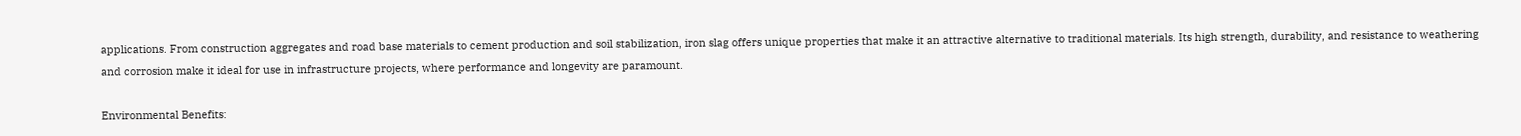applications. From construction aggregates and road base materials to cement production and soil stabilization, iron slag offers unique properties that make it an attractive alternative to traditional materials. Its high strength, durability, and resistance to weathering and corrosion make it ideal for use in infrastructure projects, where performance and longevity are paramount.

Environmental Benefits: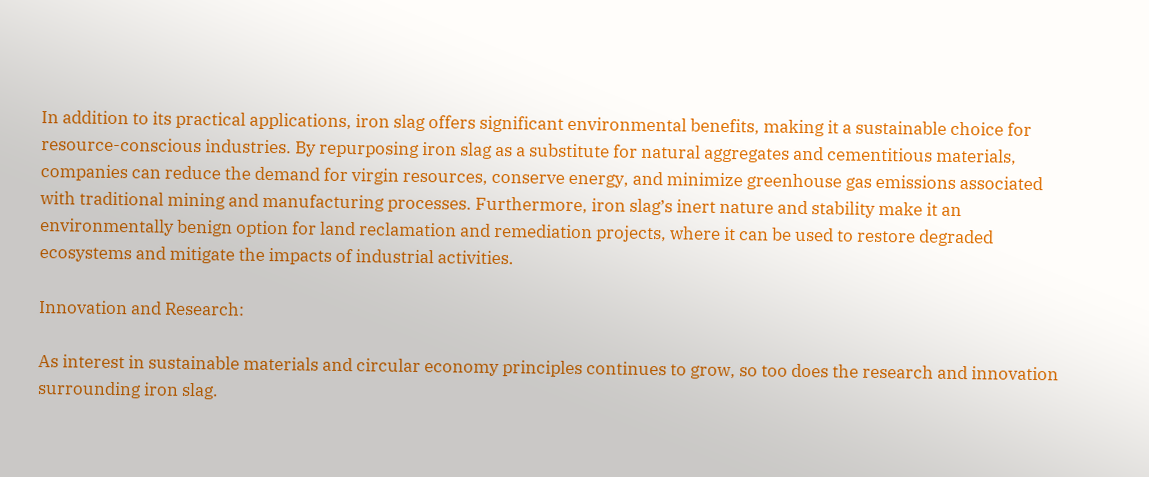In addition to its practical applications, iron slag offers significant environmental benefits, making it a sustainable choice for resource-conscious industries. By repurposing iron slag as a substitute for natural aggregates and cementitious materials, companies can reduce the demand for virgin resources, conserve energy, and minimize greenhouse gas emissions associated with traditional mining and manufacturing processes. Furthermore, iron slag’s inert nature and stability make it an environmentally benign option for land reclamation and remediation projects, where it can be used to restore degraded ecosystems and mitigate the impacts of industrial activities.

Innovation and Research:

As interest in sustainable materials and circular economy principles continues to grow, so too does the research and innovation surrounding iron slag.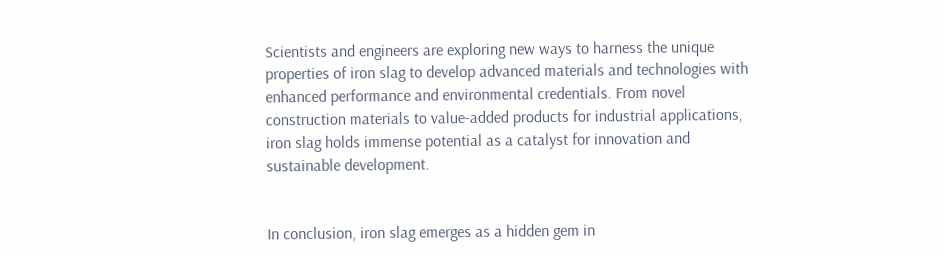Scientists and engineers are exploring new ways to harness the unique properties of iron slag to develop advanced materials and technologies with enhanced performance and environmental credentials. From novel construction materials to value-added products for industrial applications, iron slag holds immense potential as a catalyst for innovation and sustainable development.


In conclusion, iron slag emerges as a hidden gem in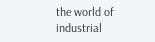the world of industrial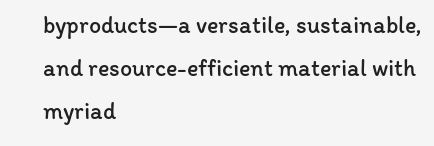byproducts—a versatile, sustainable, and resource-efficient material with myriad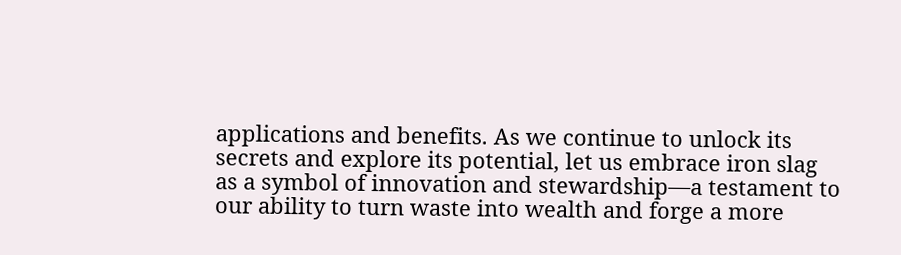applications and benefits. As we continue to unlock its secrets and explore its potential, let us embrace iron slag as a symbol of innovation and stewardship—a testament to our ability to turn waste into wealth and forge a more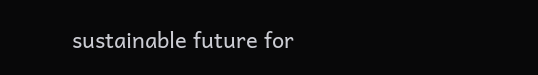sustainable future for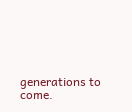generations to come.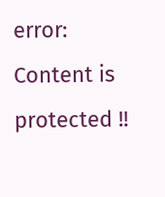error: Content is protected !!